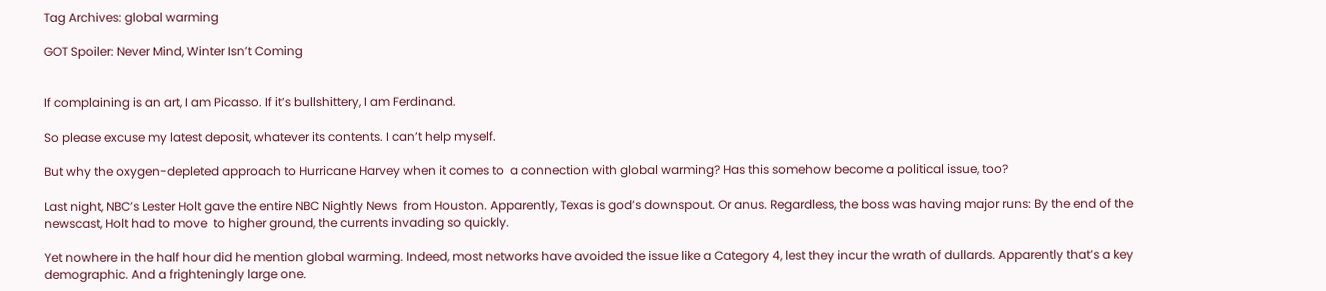Tag Archives: global warming

GOT Spoiler: Never Mind, Winter Isn’t Coming


If complaining is an art, I am Picasso. If it’s bullshittery, I am Ferdinand.

So please excuse my latest deposit, whatever its contents. I can’t help myself.

But why the oxygen-depleted approach to Hurricane Harvey when it comes to  a connection with global warming? Has this somehow become a political issue, too?

Last night, NBC’s Lester Holt gave the entire NBC Nightly News  from Houston. Apparently, Texas is god’s downspout. Or anus. Regardless, the boss was having major runs: By the end of the newscast, Holt had to move  to higher ground, the currents invading so quickly.

Yet nowhere in the half hour did he mention global warming. Indeed, most networks have avoided the issue like a Category 4, lest they incur the wrath of dullards. Apparently that’s a key demographic. And a frighteningly large one.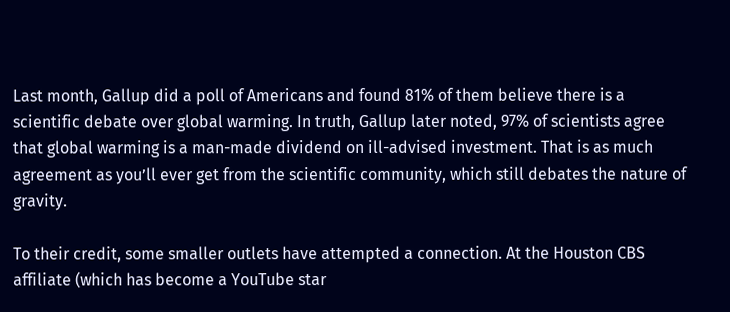Last month, Gallup did a poll of Americans and found 81% of them believe there is a scientific debate over global warming. In truth, Gallup later noted, 97% of scientists agree that global warming is a man-made dividend on ill-advised investment. That is as much agreement as you’ll ever get from the scientific community, which still debates the nature of gravity.

To their credit, some smaller outlets have attempted a connection. At the Houston CBS affiliate (which has become a YouTube star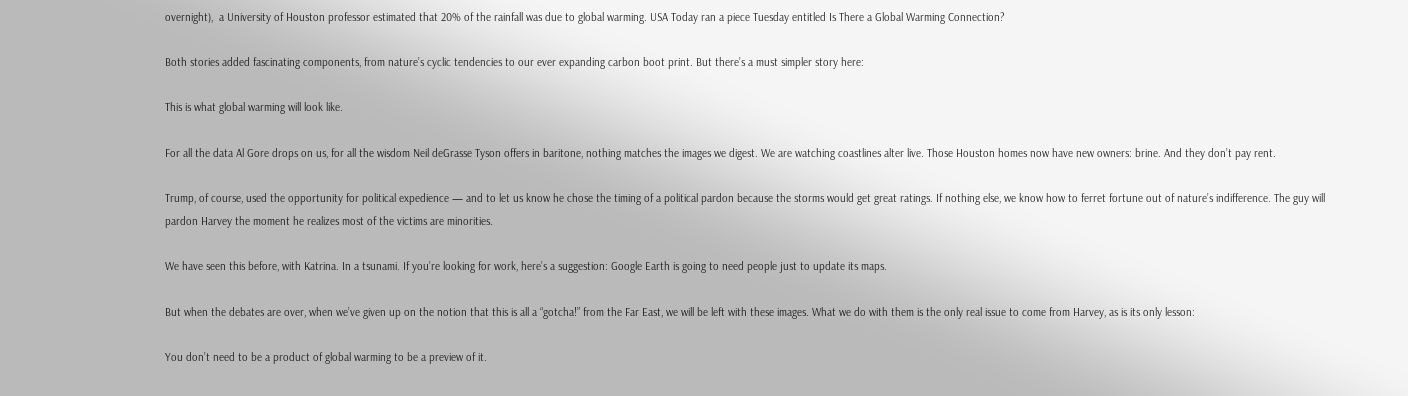overnight),  a University of Houston professor estimated that 20% of the rainfall was due to global warming. USA Today ran a piece Tuesday entitled Is There a Global Warming Connection?

Both stories added fascinating components, from nature’s cyclic tendencies to our ever expanding carbon boot print. But there’s a must simpler story here:

This is what global warming will look like.

For all the data Al Gore drops on us, for all the wisdom Neil deGrasse Tyson offers in baritone, nothing matches the images we digest. We are watching coastlines alter live. Those Houston homes now have new owners: brine. And they don’t pay rent.

Trump, of course, used the opportunity for political expedience — and to let us know he chose the timing of a political pardon because the storms would get great ratings. If nothing else, we know how to ferret fortune out of nature’s indifference. The guy will pardon Harvey the moment he realizes most of the victims are minorities.

We have seen this before, with Katrina. In a tsunami. If you’re looking for work, here’s a suggestion: Google Earth is going to need people just to update its maps.

But when the debates are over, when we’ve given up on the notion that this is all a “gotcha!” from the Far East, we will be left with these images. What we do with them is the only real issue to come from Harvey, as is its only lesson:

You don’t need to be a product of global warming to be a preview of it.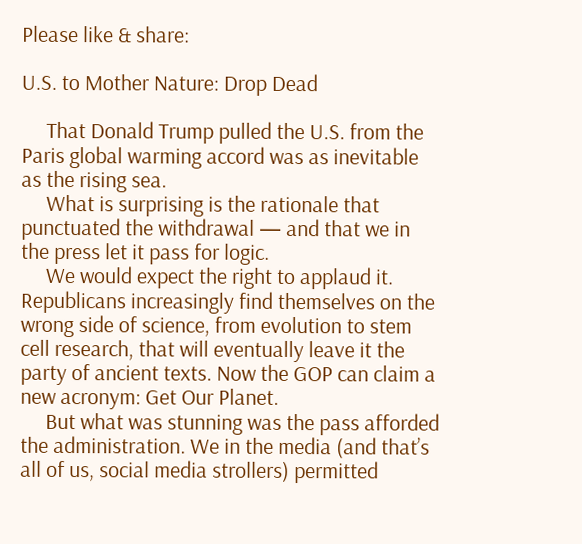Please like & share:

U.S. to Mother Nature: Drop Dead

     That Donald Trump pulled the U.S. from the Paris global warming accord was as inevitable as the rising sea.
     What is surprising is the rationale that punctuated the withdrawal — and that we in the press let it pass for logic.
     We would expect the right to applaud it. Republicans increasingly find themselves on the wrong side of science, from evolution to stem cell research, that will eventually leave it the party of ancient texts. Now the GOP can claim a new acronym: Get Our Planet.
     But what was stunning was the pass afforded the administration. We in the media (and that’s all of us, social media strollers) permitted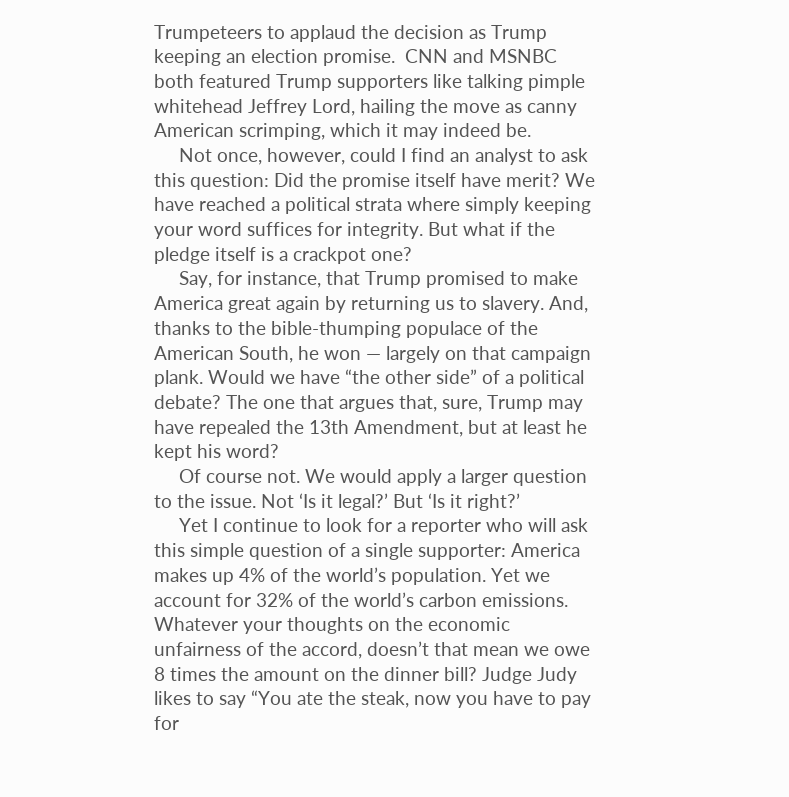Trumpeteers to applaud the decision as Trump keeping an election promise.  CNN and MSNBC both featured Trump supporters like talking pimple whitehead Jeffrey Lord, hailing the move as canny American scrimping, which it may indeed be.
     Not once, however, could I find an analyst to ask this question: Did the promise itself have merit? We have reached a political strata where simply keeping your word suffices for integrity. But what if the pledge itself is a crackpot one?
     Say, for instance, that Trump promised to make America great again by returning us to slavery. And, thanks to the bible-thumping populace of the American South, he won — largely on that campaign plank. Would we have “the other side” of a political debate? The one that argues that, sure, Trump may have repealed the 13th Amendment, but at least he kept his word?
     Of course not. We would apply a larger question to the issue. Not ‘Is it legal?’ But ‘Is it right?’
     Yet I continue to look for a reporter who will ask this simple question of a single supporter: America makes up 4% of the world’s population. Yet we account for 32% of the world’s carbon emissions. Whatever your thoughts on the economic unfairness of the accord, doesn’t that mean we owe 8 times the amount on the dinner bill? Judge Judy likes to say “You ate the steak, now you have to pay for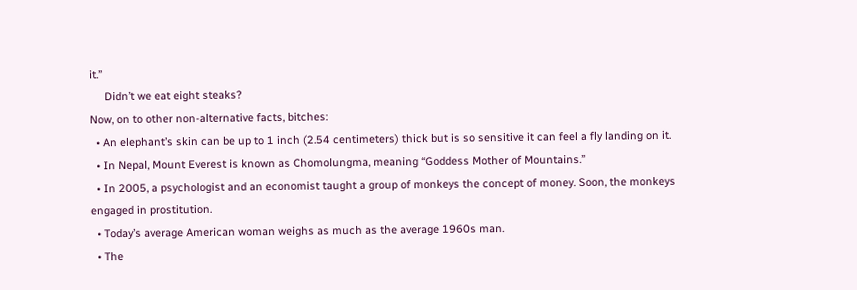it.”
     Didn’t we eat eight steaks?
Now, on to other non-alternative facts, bitches:
  • An elephant’s skin can be up to 1 inch (2.54 centimeters) thick but is so sensitive it can feel a fly landing on it.
  • In Nepal, Mount Everest is known as Chomolungma, meaning “Goddess Mother of Mountains.”
  • In 2005, a psychologist and an economist taught a group of monkeys the concept of money. Soon, the monkeys engaged in prostitution.
  • Today’s average American woman weighs as much as the average 1960s man.
  • The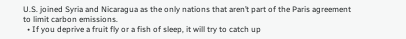U.S. joined Syria and Nicaragua as the only nations that aren’t part of the Paris agreement to limit carbon emissions.
  • If you deprive a fruit fly or a fish of sleep, it will try to catch up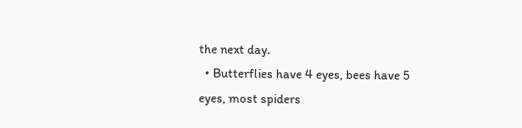the next day.
  • Butterflies have 4 eyes, bees have 5 eyes, most spiders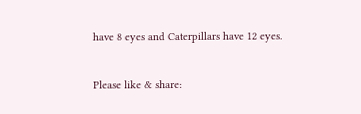have 8 eyes and Caterpillars have 12 eyes.


Please like & share: